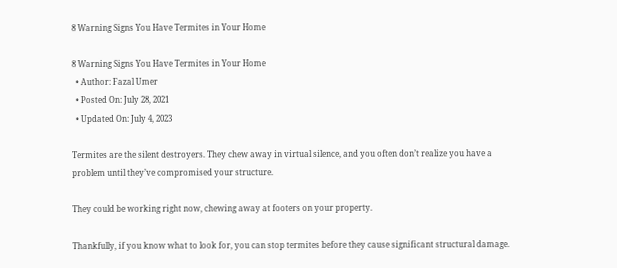8 Warning Signs You Have Termites in Your Home

8 Warning Signs You Have Termites in Your Home
  • Author: Fazal Umer
  • Posted On: July 28, 2021
  • Updated On: July 4, 2023

Termites are the silent destroyers. They chew away in virtual silence, and you often don’t realize you have a problem until they’ve compromised your structure.

They could be working right now, chewing away at footers on your property.

Thankfully, if you know what to look for, you can stop termites before they cause significant structural damage.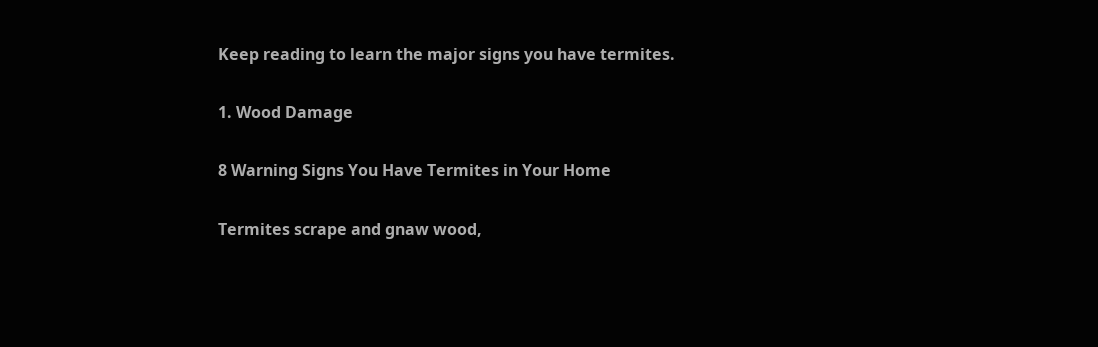Keep reading to learn the major signs you have termites.

1. Wood Damage

8 Warning Signs You Have Termites in Your Home

Termites scrape and gnaw wood,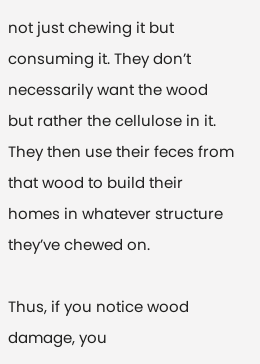not just chewing it but consuming it. They don’t necessarily want the wood but rather the cellulose in it. They then use their feces from that wood to build their homes in whatever structure they’ve chewed on.

Thus, if you notice wood damage, you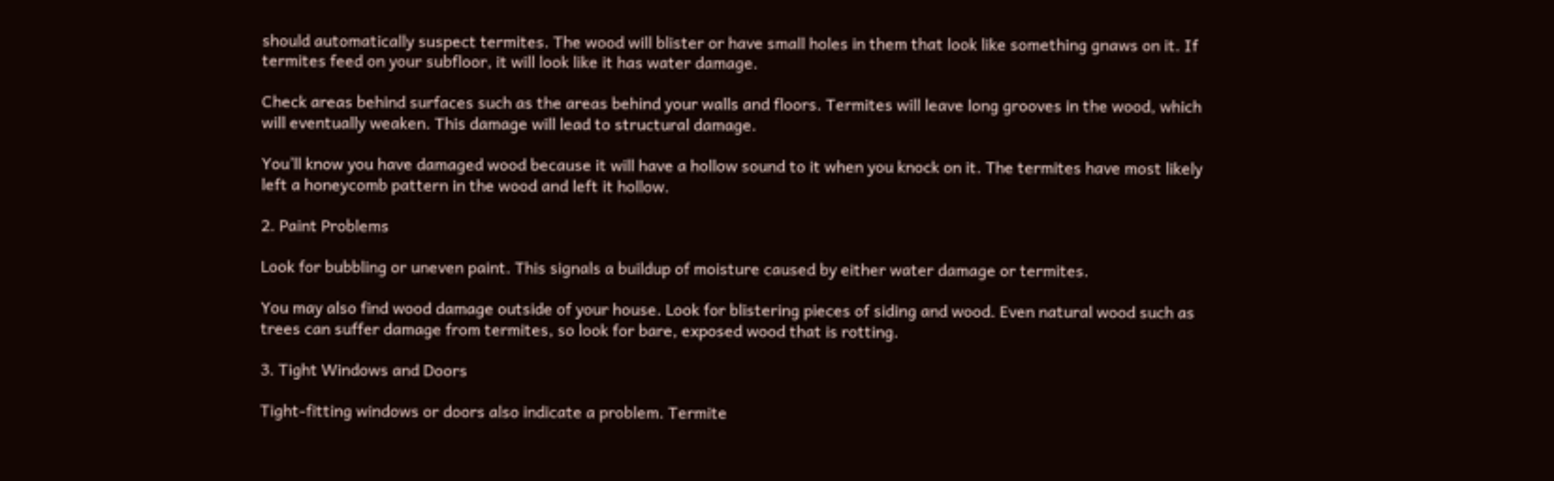should automatically suspect termites. The wood will blister or have small holes in them that look like something gnaws on it. If termites feed on your subfloor, it will look like it has water damage.

Check areas behind surfaces such as the areas behind your walls and floors. Termites will leave long grooves in the wood, which will eventually weaken. This damage will lead to structural damage.

You’ll know you have damaged wood because it will have a hollow sound to it when you knock on it. The termites have most likely left a honeycomb pattern in the wood and left it hollow.

2. Paint Problems

Look for bubbling or uneven paint. This signals a buildup of moisture caused by either water damage or termites.

You may also find wood damage outside of your house. Look for blistering pieces of siding and wood. Even natural wood such as trees can suffer damage from termites, so look for bare, exposed wood that is rotting.

3. Tight Windows and Doors

Tight-fitting windows or doors also indicate a problem. Termite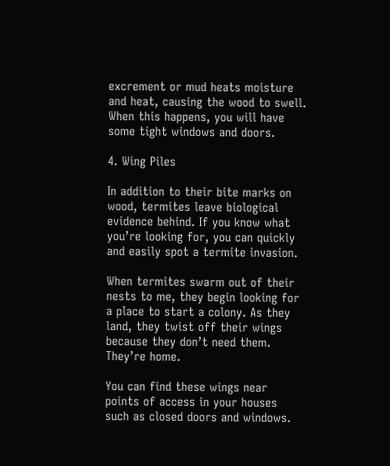excrement or mud heats moisture and heat, causing the wood to swell. When this happens, you will have some tight windows and doors.

4. Wing Piles

In addition to their bite marks on wood, termites leave biological evidence behind. If you know what you’re looking for, you can quickly and easily spot a termite invasion.

When termites swarm out of their nests to me, they begin looking for a place to start a colony. As they land, they twist off their wings because they don’t need them. They’re home.

You can find these wings near points of access in your houses such as closed doors and windows.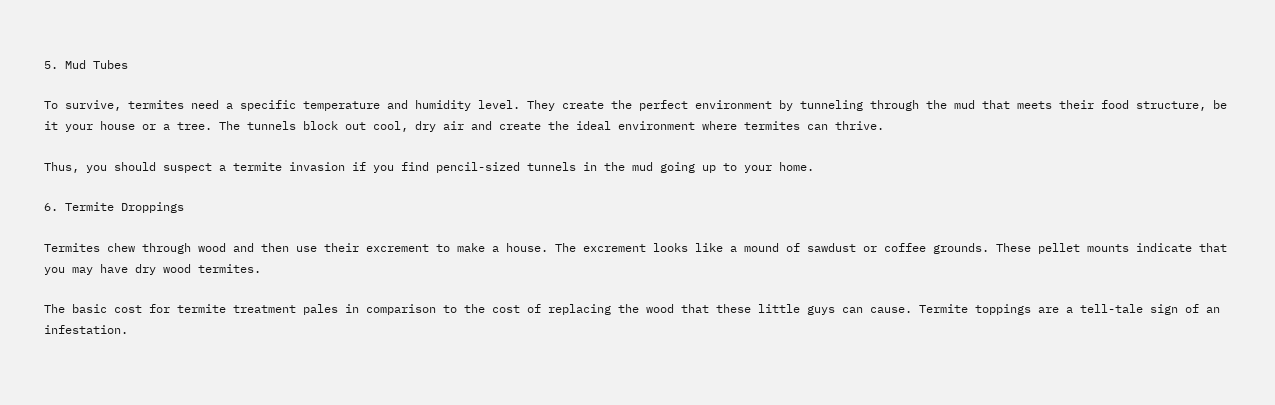5. Mud Tubes

To survive, termites need a specific temperature and humidity level. They create the perfect environment by tunneling through the mud that meets their food structure, be it your house or a tree. The tunnels block out cool, dry air and create the ideal environment where termites can thrive.

Thus, you should suspect a termite invasion if you find pencil-sized tunnels in the mud going up to your home.

6. Termite Droppings

Termites chew through wood and then use their excrement to make a house. The excrement looks like a mound of sawdust or coffee grounds. These pellet mounts indicate that you may have dry wood termites.

The basic cost for termite treatment pales in comparison to the cost of replacing the wood that these little guys can cause. Termite toppings are a tell-tale sign of an infestation.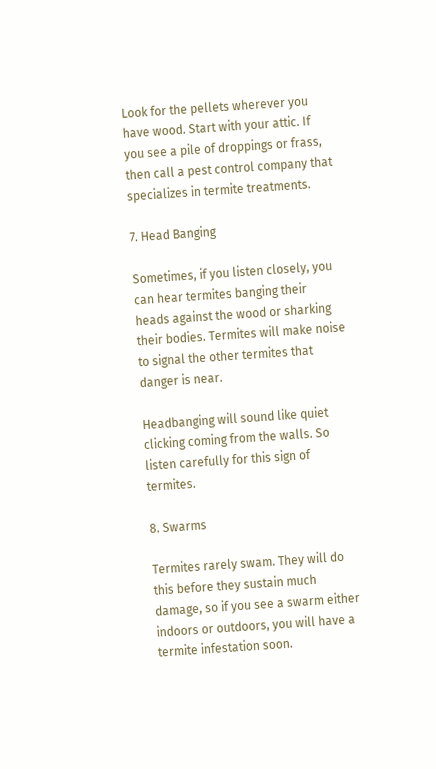Look for the pellets wherever you have wood. Start with your attic. If you see a pile of droppings or frass, then call a pest control company that specializes in termite treatments.

7. Head Banging

Sometimes, if you listen closely, you can hear termites banging their heads against the wood or sharking their bodies. Termites will make noise to signal the other termites that danger is near.

Headbanging will sound like quiet clicking coming from the walls. So listen carefully for this sign of termites.

8. Swarms

Termites rarely swam. They will do this before they sustain much damage, so if you see a swarm either indoors or outdoors, you will have a termite infestation soon.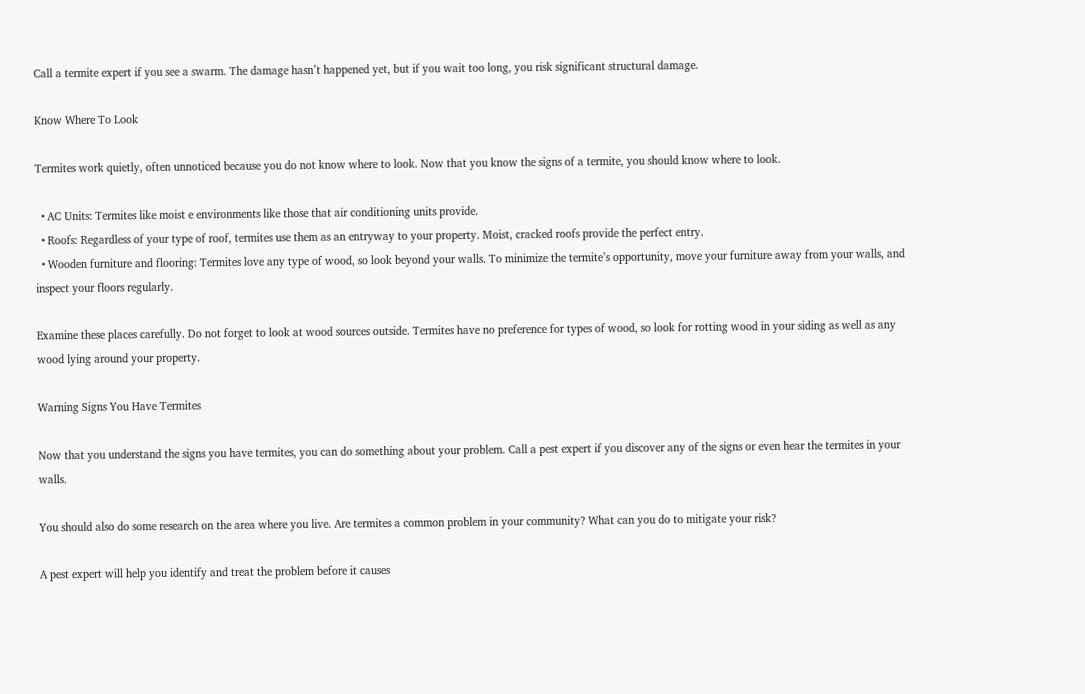Call a termite expert if you see a swarm. The damage hasn’t happened yet, but if you wait too long, you risk significant structural damage.

Know Where To Look

Termites work quietly, often unnoticed because you do not know where to look. Now that you know the signs of a termite, you should know where to look.

  • AC Units: Termites like moist e environments like those that air conditioning units provide.
  • Roofs: Regardless of your type of roof, termites use them as an entryway to your property. Moist, cracked roofs provide the perfect entry.
  • Wooden furniture and flooring: Termites love any type of wood, so look beyond your walls. To minimize the termite’s opportunity, move your furniture away from your walls, and inspect your floors regularly.

Examine these places carefully. Do not forget to look at wood sources outside. Termites have no preference for types of wood, so look for rotting wood in your siding as well as any wood lying around your property.

Warning Signs You Have Termites

Now that you understand the signs you have termites, you can do something about your problem. Call a pest expert if you discover any of the signs or even hear the termites in your walls.

You should also do some research on the area where you live. Are termites a common problem in your community? What can you do to mitigate your risk?

A pest expert will help you identify and treat the problem before it causes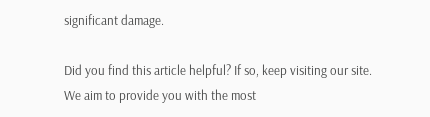significant damage.

Did you find this article helpful? If so, keep visiting our site. We aim to provide you with the most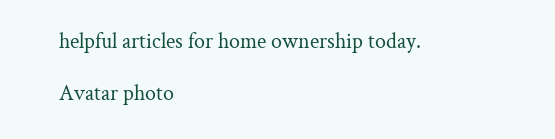helpful articles for home ownership today.

Avatar photo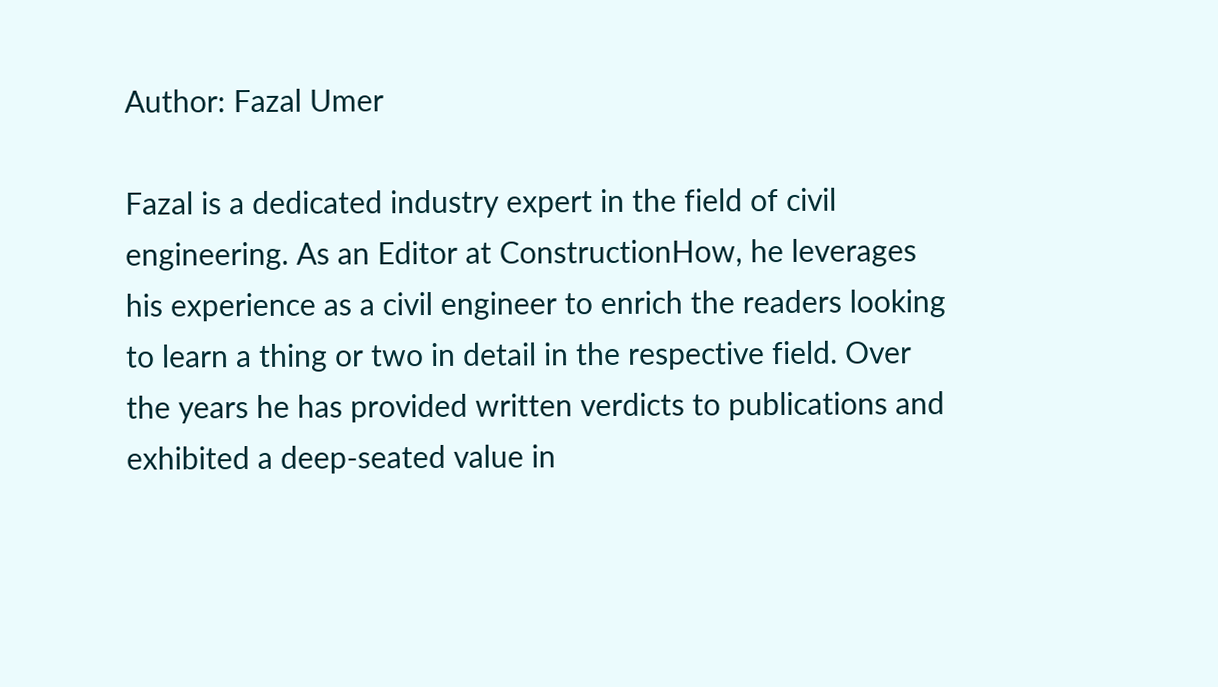Author: Fazal Umer

Fazal is a dedicated industry expert in the field of civil engineering. As an Editor at ConstructionHow, he leverages his experience as a civil engineer to enrich the readers looking to learn a thing or two in detail in the respective field. Over the years he has provided written verdicts to publications and exhibited a deep-seated value in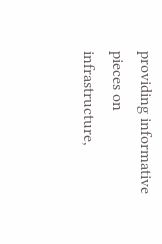providing informative pieces on infrastructure,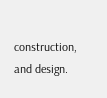construction, and design.